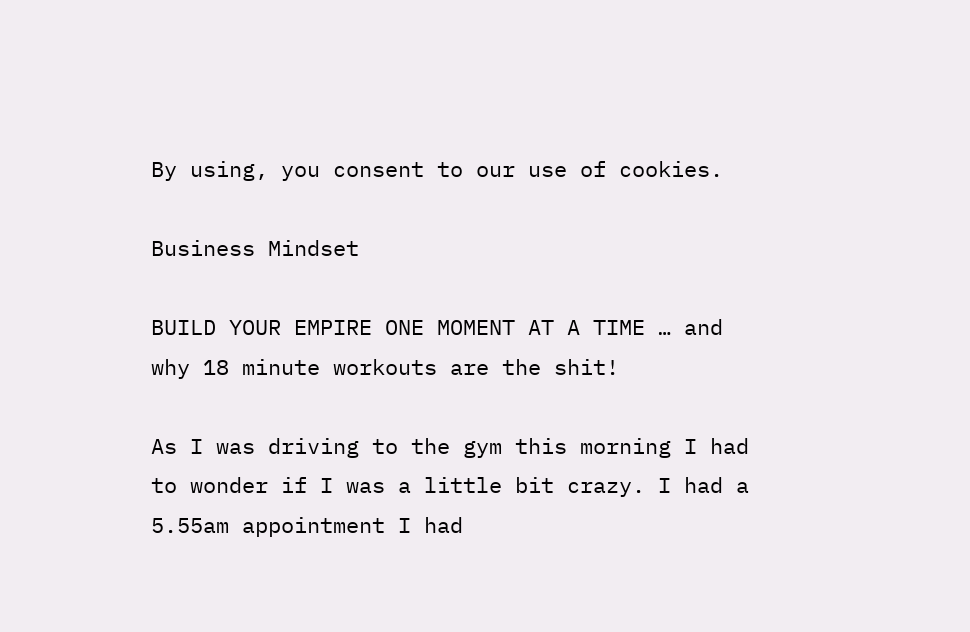By using, you consent to our use of cookies.

Business Mindset

BUILD YOUR EMPIRE ONE MOMENT AT A TIME … and why 18 minute workouts are the shit!

As I was driving to the gym this morning I had to wonder if I was a little bit crazy. I had a 5.55am appointment I had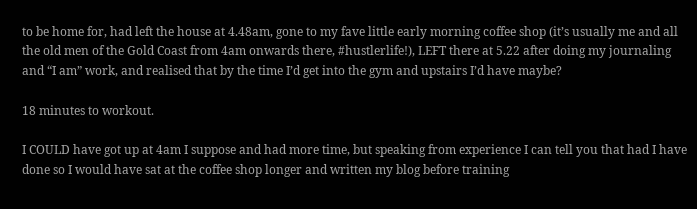to be home for, had left the house at 4.48am, gone to my fave little early morning coffee shop (it’s usually me and all the old men of the Gold Coast from 4am onwards there, #hustlerlife!), LEFT there at 5.22 after doing my journaling and “I am” work, and realised that by the time I’d get into the gym and upstairs I’d have maybe?

18 minutes to workout.

I COULD have got up at 4am I suppose and had more time, but speaking from experience I can tell you that had I have done so I would have sat at the coffee shop longer and written my blog before training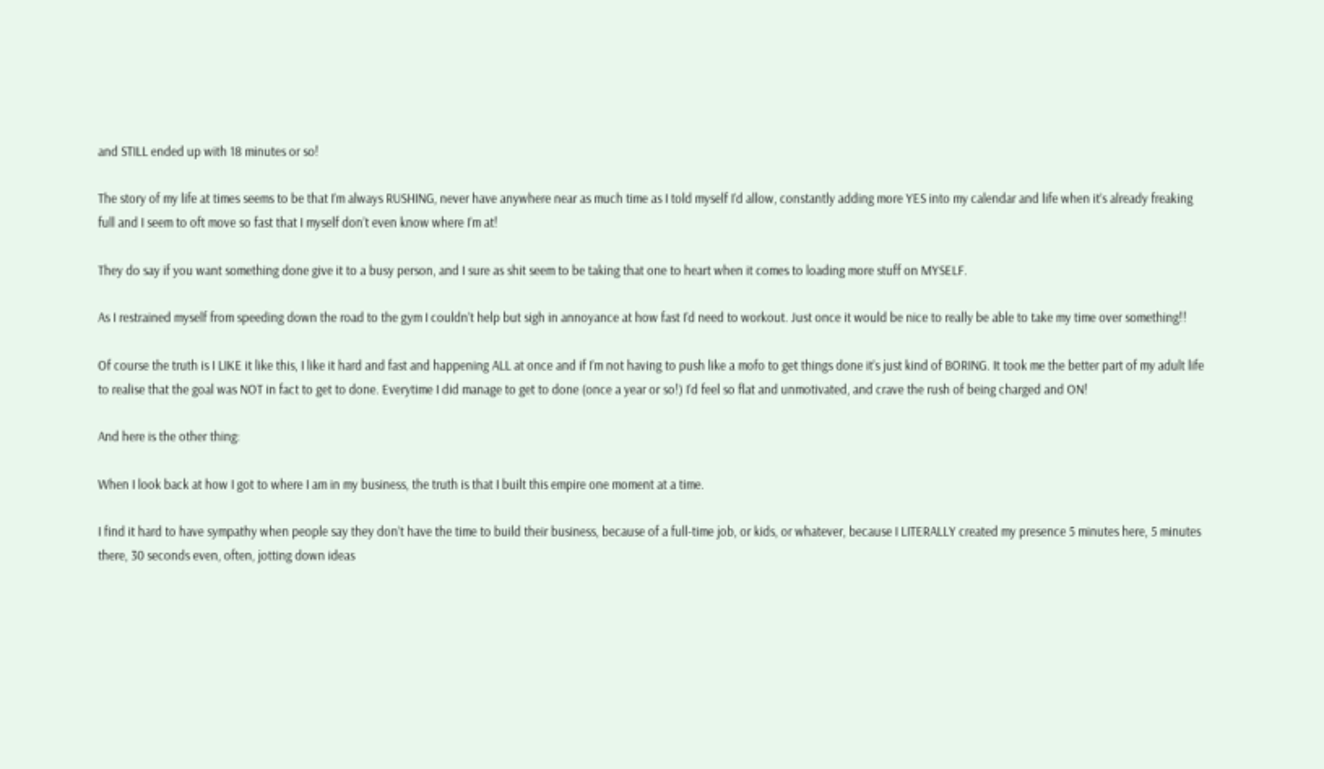and STILL ended up with 18 minutes or so!

The story of my life at times seems to be that I’m always RUSHING, never have anywhere near as much time as I told myself I’d allow, constantly adding more YES into my calendar and life when it’s already freaking full and I seem to oft move so fast that I myself don’t even know where I’m at!

They do say if you want something done give it to a busy person, and I sure as shit seem to be taking that one to heart when it comes to loading more stuff on MYSELF.

As I restrained myself from speeding down the road to the gym I couldn’t help but sigh in annoyance at how fast I’d need to workout. Just once it would be nice to really be able to take my time over something!!

Of course the truth is I LIKE it like this, I like it hard and fast and happening ALL at once and if I’m not having to push like a mofo to get things done it’s just kind of BORING. It took me the better part of my adult life to realise that the goal was NOT in fact to get to done. Everytime I did manage to get to done (once a year or so!) I’d feel so flat and unmotivated, and crave the rush of being charged and ON!

And here is the other thing:

When I look back at how I got to where I am in my business, the truth is that I built this empire one moment at a time.

I find it hard to have sympathy when people say they don’t have the time to build their business, because of a full-time job, or kids, or whatever, because I LITERALLY created my presence 5 minutes here, 5 minutes there, 30 seconds even, often, jotting down ideas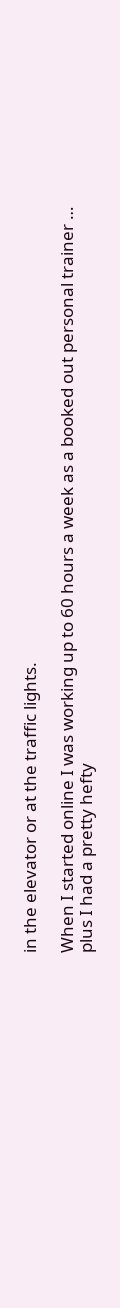in the elevator or at the traffic lights.

When I started online I was working up to 60 hours a week as a booked out personal trainer … plus I had a pretty hefty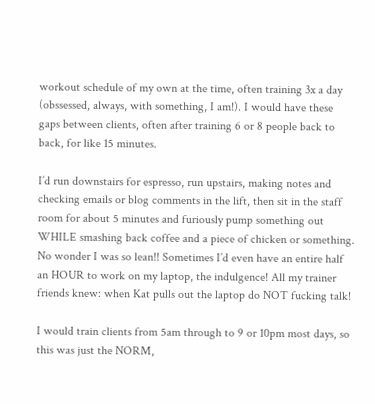workout schedule of my own at the time, often training 3x a day (obssessed, always, with something, I am!). I would have these gaps between clients, often after training 6 or 8 people back to back, for like 15 minutes.

I’d run downstairs for espresso, run upstairs, making notes and checking emails or blog comments in the lift, then sit in the staff room for about 5 minutes and furiously pump something out WHILE smashing back coffee and a piece of chicken or something. No wonder I was so lean!! Sometimes I’d even have an entire half an HOUR to work on my laptop, the indulgence! All my trainer friends knew: when Kat pulls out the laptop do NOT fucking talk!

I would train clients from 5am through to 9 or 10pm most days, so this was just the NORM,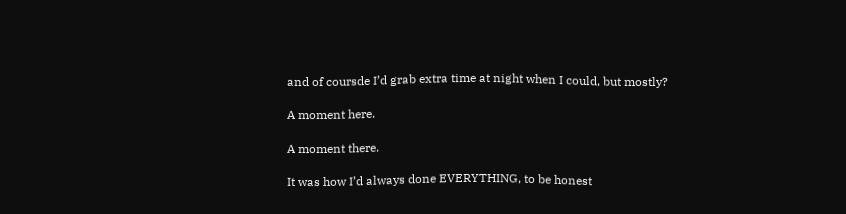and of coursde I’d grab extra time at night when I could, but mostly?

A moment here.

A moment there.

It was how I’d always done EVERYTHING, to be honest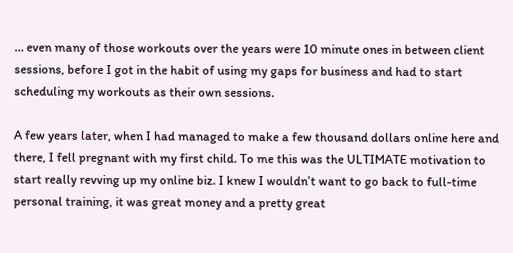… even many of those workouts over the years were 10 minute ones in between client sessions, before I got in the habit of using my gaps for business and had to start scheduling my workouts as their own sessions.

A few years later, when I had managed to make a few thousand dollars online here and there, I fell pregnant with my first child. To me this was the ULTIMATE motivation to start really revving up my online biz. I knew I wouldn’t want to go back to full-time personal training, it was great money and a pretty great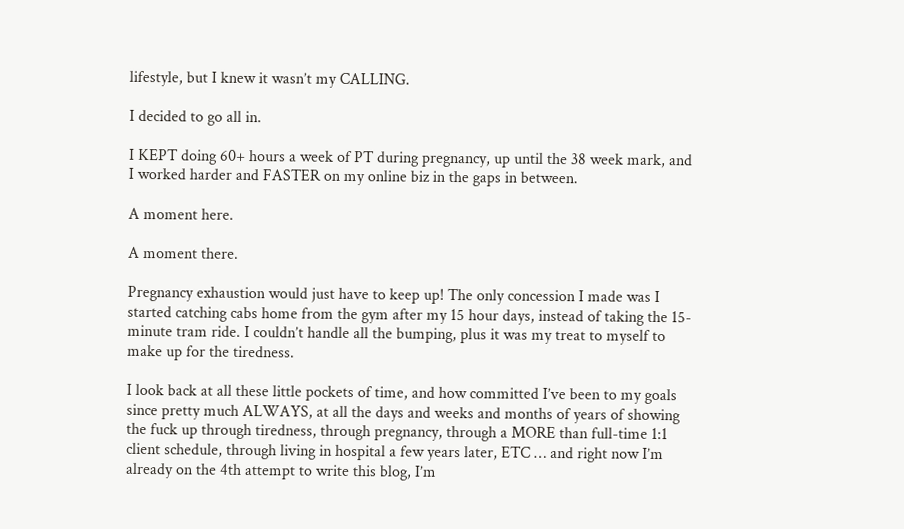lifestyle, but I knew it wasn’t my CALLING.

I decided to go all in.

I KEPT doing 60+ hours a week of PT during pregnancy, up until the 38 week mark, and I worked harder and FASTER on my online biz in the gaps in between.

A moment here.

A moment there.

Pregnancy exhaustion would just have to keep up! The only concession I made was I started catching cabs home from the gym after my 15 hour days, instead of taking the 15-minute tram ride. I couldn’t handle all the bumping, plus it was my treat to myself to make up for the tiredness.

I look back at all these little pockets of time, and how committed I’ve been to my goals since pretty much ALWAYS, at all the days and weeks and months of years of showing the fuck up through tiredness, through pregnancy, through a MORE than full-time 1:1 client schedule, through living in hospital a few years later, ETC … and right now I’m already on the 4th attempt to write this blog, I’m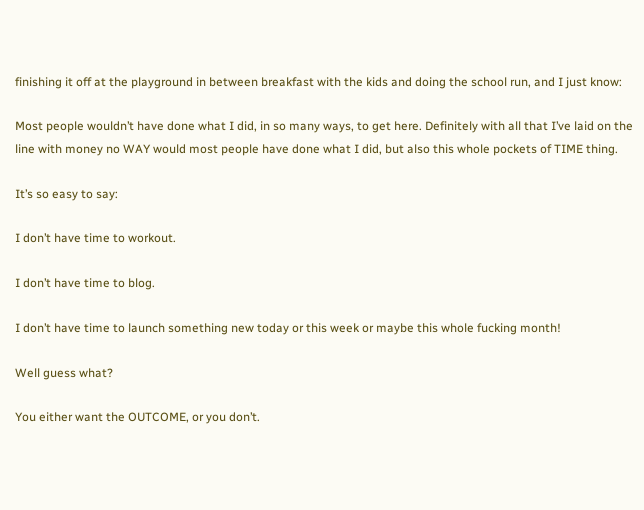finishing it off at the playground in between breakfast with the kids and doing the school run, and I just know:

Most people wouldn’t have done what I did, in so many ways, to get here. Definitely with all that I’ve laid on the line with money no WAY would most people have done what I did, but also this whole pockets of TIME thing.

It’s so easy to say:

I don’t have time to workout.

I don’t have time to blog.

I don’t have time to launch something new today or this week or maybe this whole fucking month!

Well guess what?

You either want the OUTCOME, or you don’t.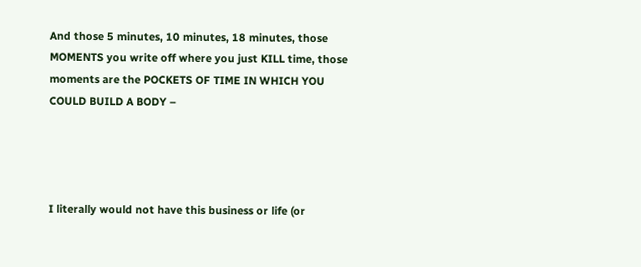And those 5 minutes, 10 minutes, 18 minutes, those MOMENTS you write off where you just KILL time, those moments are the POCKETS OF TIME IN WHICH YOU COULD BUILD A BODY –




I literally would not have this business or life (or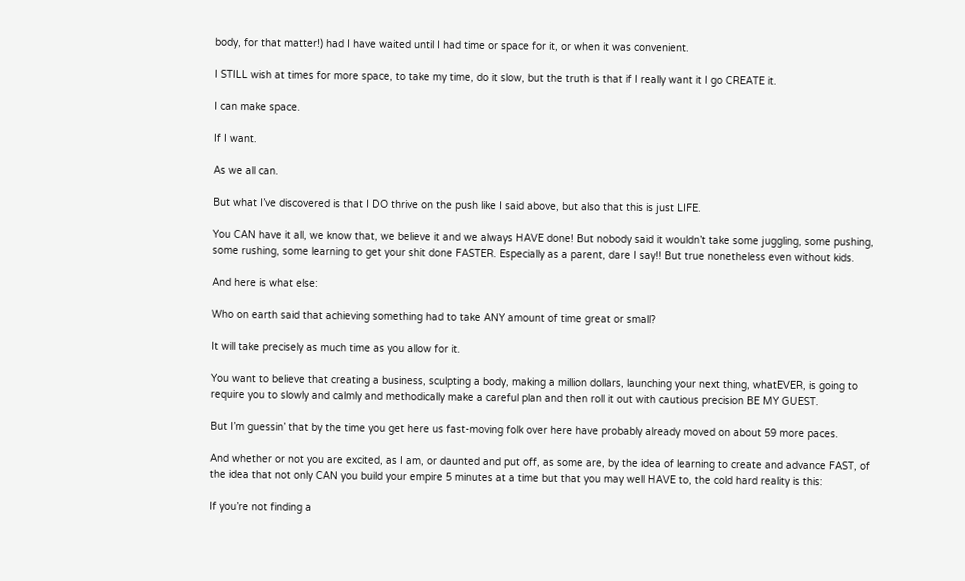body, for that matter!) had I have waited until I had time or space for it, or when it was convenient.

I STILL wish at times for more space, to take my time, do it slow, but the truth is that if I really want it I go CREATE it.

I can make space.

If I want.

As we all can.

But what I’ve discovered is that I DO thrive on the push like I said above, but also that this is just LIFE.

You CAN have it all, we know that, we believe it and we always HAVE done! But nobody said it wouldn’t take some juggling, some pushing, some rushing, some learning to get your shit done FASTER. Especially as a parent, dare I say!! But true nonetheless even without kids.

And here is what else:

Who on earth said that achieving something had to take ANY amount of time great or small?

It will take precisely as much time as you allow for it.

You want to believe that creating a business, sculpting a body, making a million dollars, launching your next thing, whatEVER, is going to require you to slowly and calmly and methodically make a careful plan and then roll it out with cautious precision BE MY GUEST.

But I’m guessin’ that by the time you get here us fast-moving folk over here have probably already moved on about 59 more paces.

And whether or not you are excited, as I am, or daunted and put off, as some are, by the idea of learning to create and advance FAST, of the idea that not only CAN you build your empire 5 minutes at a time but that you may well HAVE to, the cold hard reality is this:

If you’re not finding a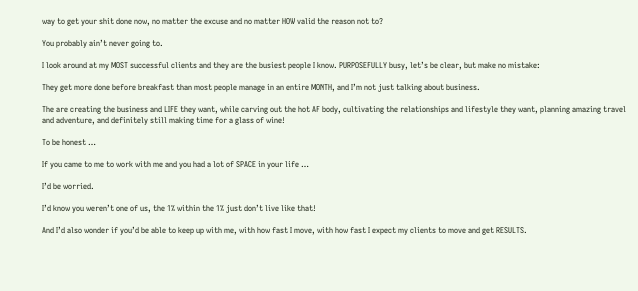way to get your shit done now, no matter the excuse and no matter HOW valid the reason not to?

You probably ain’t never going to.

I look around at my MOST successful clients and they are the busiest people I know. PURPOSEFULLY busy, let’s be clear, but make no mistake:

They get more done before breakfast than most people manage in an entire MONTH, and I’m not just talking about business.

The are creating the business and LIFE they want, while carving out the hot AF body, cultivating the relationships and lifestyle they want, planning amazing travel and adventure, and definitely still making time for a glass of wine!

To be honest …

If you came to me to work with me and you had a lot of SPACE in your life …

I’d be worried.

I’d know you weren’t one of us, the 1% within the 1% just don’t live like that!

And I’d also wonder if you’d be able to keep up with me, with how fast I move, with how fast I expect my clients to move and get RESULTS.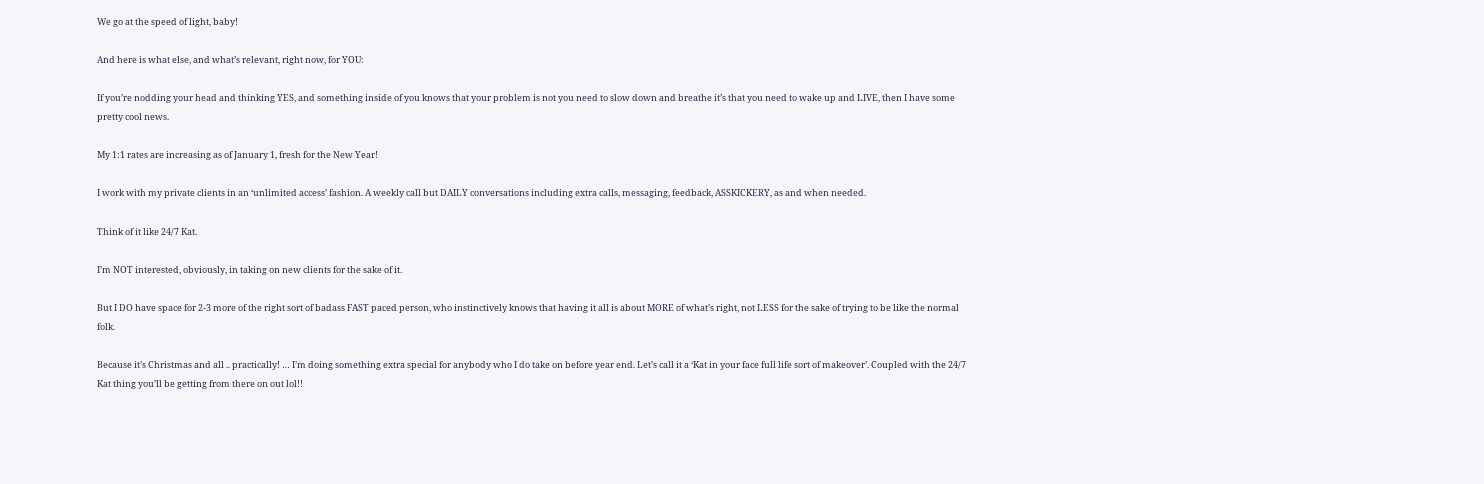We go at the speed of light, baby!

And here is what else, and what’s relevant, right now, for YOU:

If you’re nodding your head and thinking YES, and something inside of you knows that your problem is not you need to slow down and breathe it’s that you need to wake up and LIVE, then I have some pretty cool news.

My 1:1 rates are increasing as of January 1, fresh for the New Year!

I work with my private clients in an ‘unlimited access’ fashion. A weekly call but DAILY conversations including extra calls, messaging, feedback, ASSKICKERY, as and when needed.

Think of it like 24/7 Kat.

I’m NOT interested, obviously, in taking on new clients for the sake of it.

But I DO have space for 2-3 more of the right sort of badass FAST paced person, who instinctively knows that having it all is about MORE of what’s right, not LESS for the sake of trying to be like the normal folk.

Because it’s Christmas and all .. practically! … I’m doing something extra special for anybody who I do take on before year end. Let’s call it a ‘Kat in your face full life sort of makeover’. Coupled with the 24/7 Kat thing you’ll be getting from there on out lol!!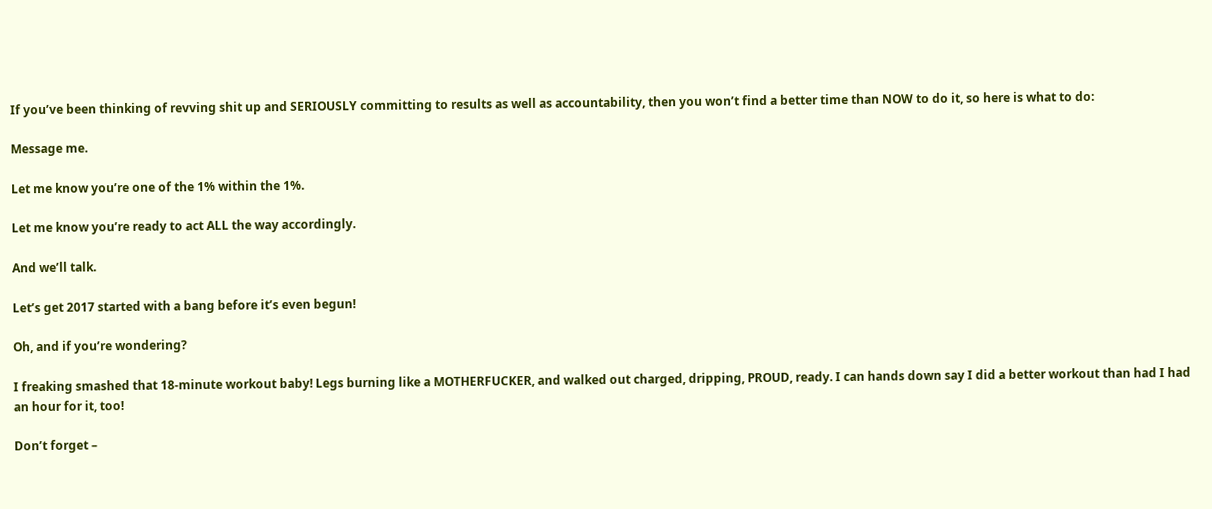If you’ve been thinking of revving shit up and SERIOUSLY committing to results as well as accountability, then you won’t find a better time than NOW to do it, so here is what to do:

Message me.

Let me know you’re one of the 1% within the 1%.

Let me know you’re ready to act ALL the way accordingly.

And we’ll talk.

Let’s get 2017 started with a bang before it’s even begun!

Oh, and if you’re wondering?

I freaking smashed that 18-minute workout baby! Legs burning like a MOTHERFUCKER, and walked out charged, dripping, PROUD, ready. I can hands down say I did a better workout than had I had an hour for it, too!

Don’t forget –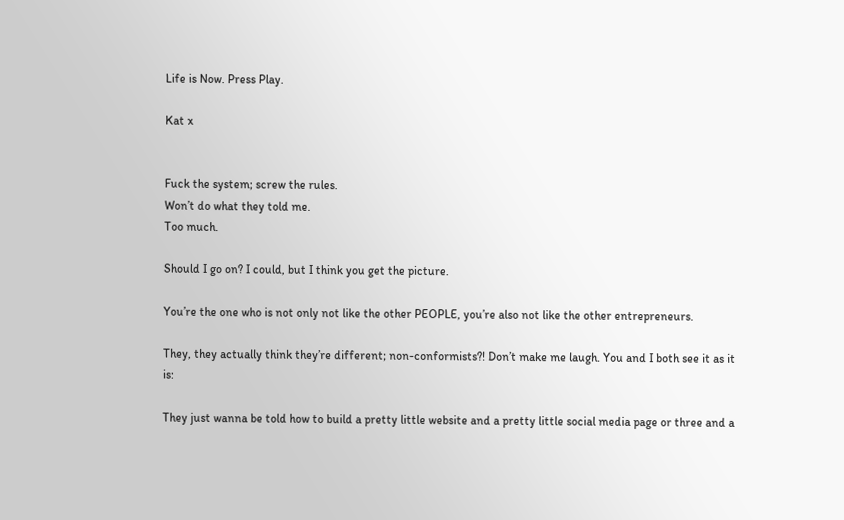Life is Now. Press Play.

Kat x


Fuck the system; screw the rules.
Won’t do what they told me.
Too much.

Should I go on? I could, but I think you get the picture.

You’re the one who is not only not like the other PEOPLE, you’re also not like the other entrepreneurs.

They, they actually think they’re different; non-conformists?! Don’t make me laugh. You and I both see it as it is:

They just wanna be told how to build a pretty little website and a pretty little social media page or three and a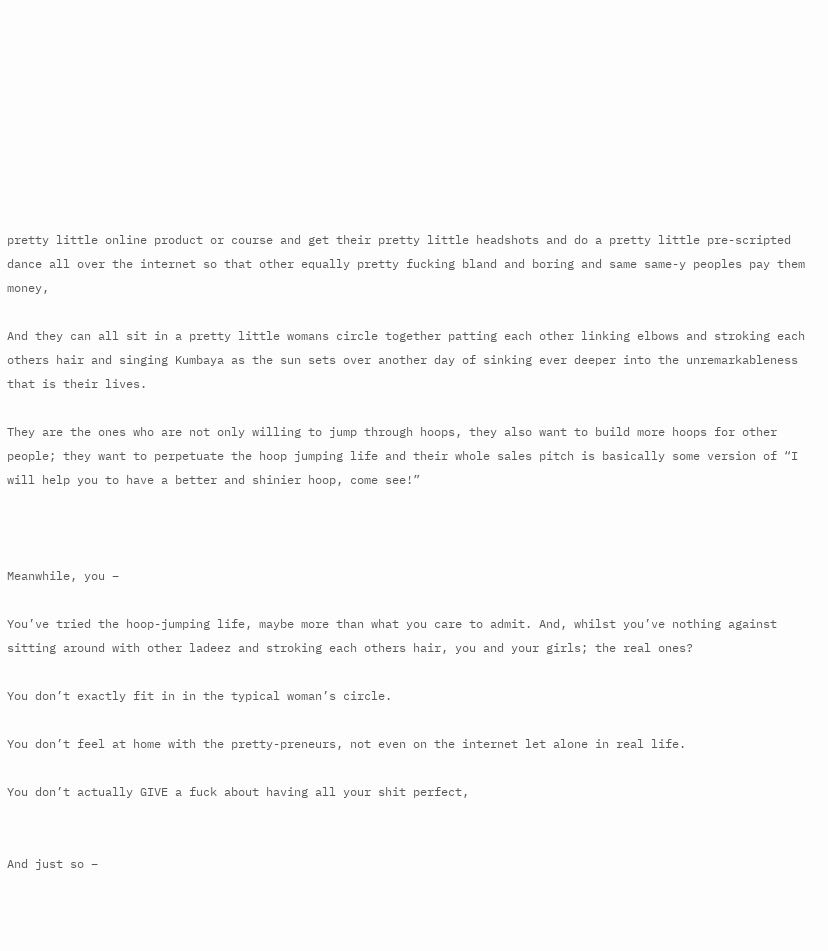pretty little online product or course and get their pretty little headshots and do a pretty little pre-scripted dance all over the internet so that other equally pretty fucking bland and boring and same same-y peoples pay them money,

And they can all sit in a pretty little womans circle together patting each other linking elbows and stroking each others hair and singing Kumbaya as the sun sets over another day of sinking ever deeper into the unremarkableness that is their lives.

They are the ones who are not only willing to jump through hoops, they also want to build more hoops for other people; they want to perpetuate the hoop jumping life and their whole sales pitch is basically some version of “I will help you to have a better and shinier hoop, come see!”



Meanwhile, you –

You’ve tried the hoop-jumping life, maybe more than what you care to admit. And, whilst you’ve nothing against sitting around with other ladeez and stroking each others hair, you and your girls; the real ones?

You don’t exactly fit in in the typical woman’s circle.

You don’t feel at home with the pretty-preneurs, not even on the internet let alone in real life.

You don’t actually GIVE a fuck about having all your shit perfect,


And just so –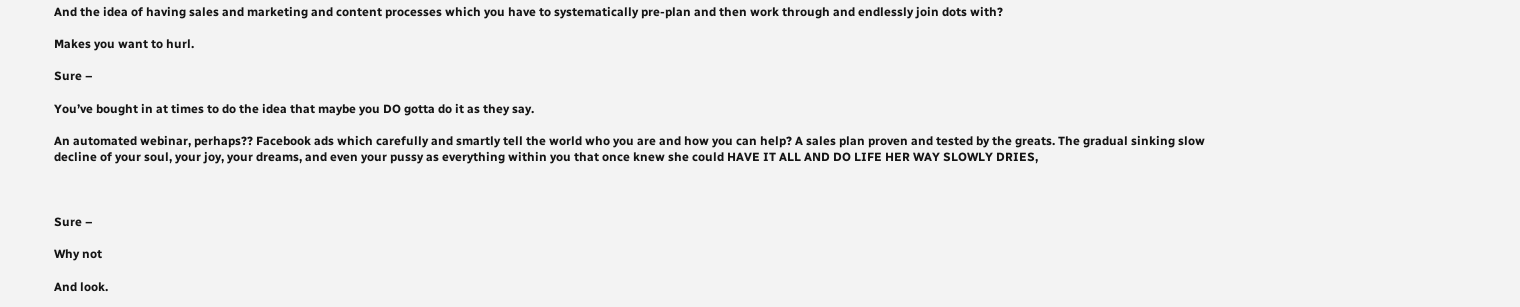And the idea of having sales and marketing and content processes which you have to systematically pre-plan and then work through and endlessly join dots with?

Makes you want to hurl.

Sure –

You’ve bought in at times to do the idea that maybe you DO gotta do it as they say.

An automated webinar, perhaps?? Facebook ads which carefully and smartly tell the world who you are and how you can help? A sales plan proven and tested by the greats. The gradual sinking slow decline of your soul, your joy, your dreams, and even your pussy as everything within you that once knew she could HAVE IT ALL AND DO LIFE HER WAY SLOWLY DRIES,



Sure –

Why not

And look.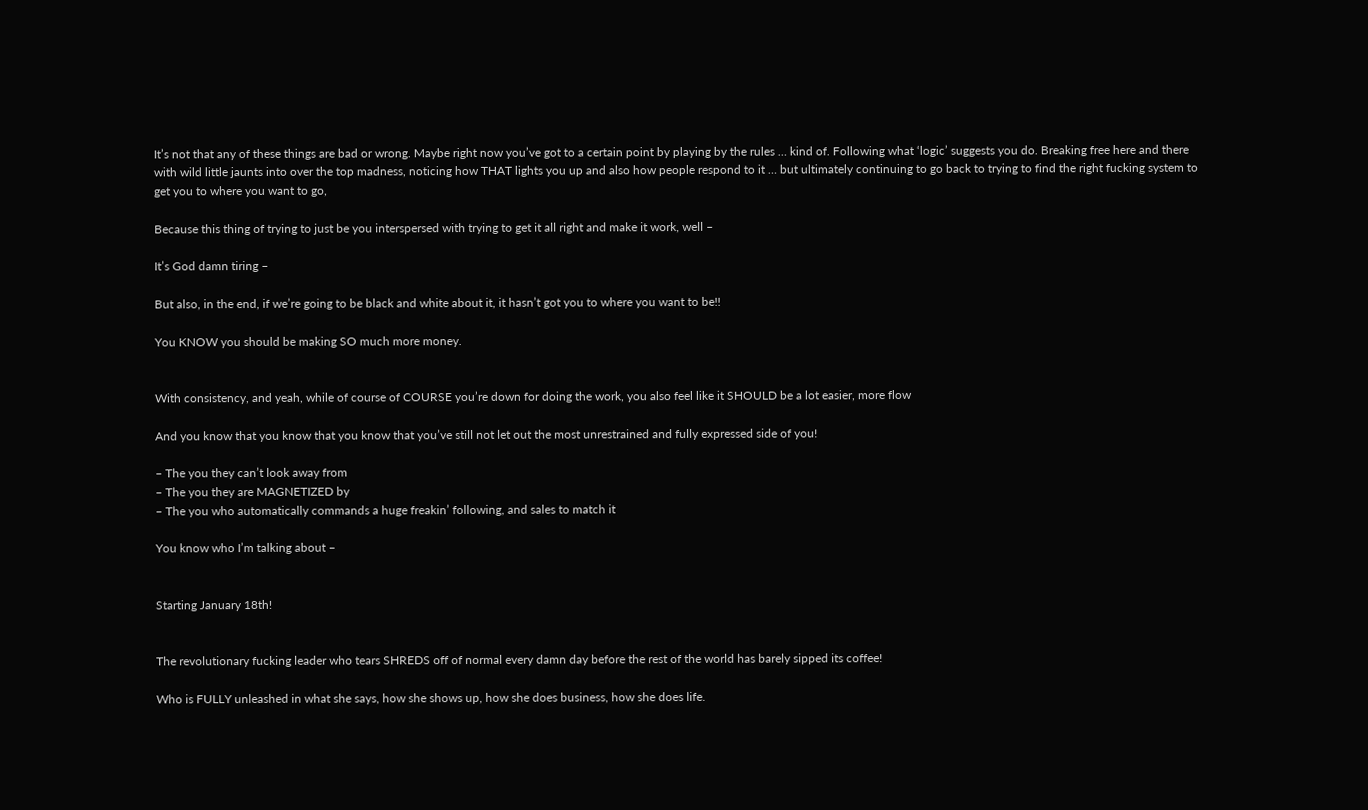It’s not that any of these things are bad or wrong. Maybe right now you’ve got to a certain point by playing by the rules … kind of. Following what ‘logic’ suggests you do. Breaking free here and there with wild little jaunts into over the top madness, noticing how THAT lights you up and also how people respond to it … but ultimately continuing to go back to trying to find the right fucking system to get you to where you want to go,

Because this thing of trying to just be you interspersed with trying to get it all right and make it work, well –

It’s God damn tiring –

But also, in the end, if we’re going to be black and white about it, it hasn’t got you to where you want to be!!

You KNOW you should be making SO much more money.


With consistency, and yeah, while of course of COURSE you’re down for doing the work, you also feel like it SHOULD be a lot easier, more flow

And you know that you know that you know that you’ve still not let out the most unrestrained and fully expressed side of you!

– The you they can’t look away from
– The you they are MAGNETIZED by
– The you who automatically commands a huge freakin’ following, and sales to match it

You know who I’m talking about –


Starting January 18th!


The revolutionary fucking leader who tears SHREDS off of normal every damn day before the rest of the world has barely sipped its coffee!

Who is FULLY unleashed in what she says, how she shows up, how she does business, how she does life.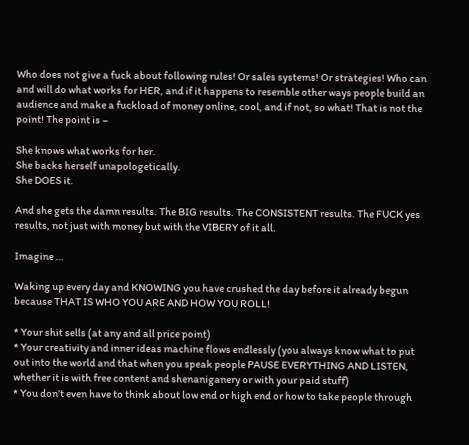Who does not give a fuck about following rules! Or sales systems! Or strategies! Who can and will do what works for HER, and if it happens to resemble other ways people build an audience and make a fuckload of money online, cool, and if not, so what! That is not the point! The point is –

She knows what works for her.
She backs herself unapologetically.
She DOES it.

And she gets the damn results. The BIG results. The CONSISTENT results. The FUCK yes results, not just with money but with the VIBERY of it all.

Imagine …

Waking up every day and KNOWING you have crushed the day before it already begun because THAT IS WHO YOU ARE AND HOW YOU ROLL!

* Your shit sells (at any and all price point)
* Your creativity and inner ideas machine flows endlessly (you always know what to put out into the world and that when you speak people PAUSE EVERYTHING AND LISTEN, whether it is with free content and shenaniganery or with your paid stuff)
* You don’t even have to think about low end or high end or how to take people through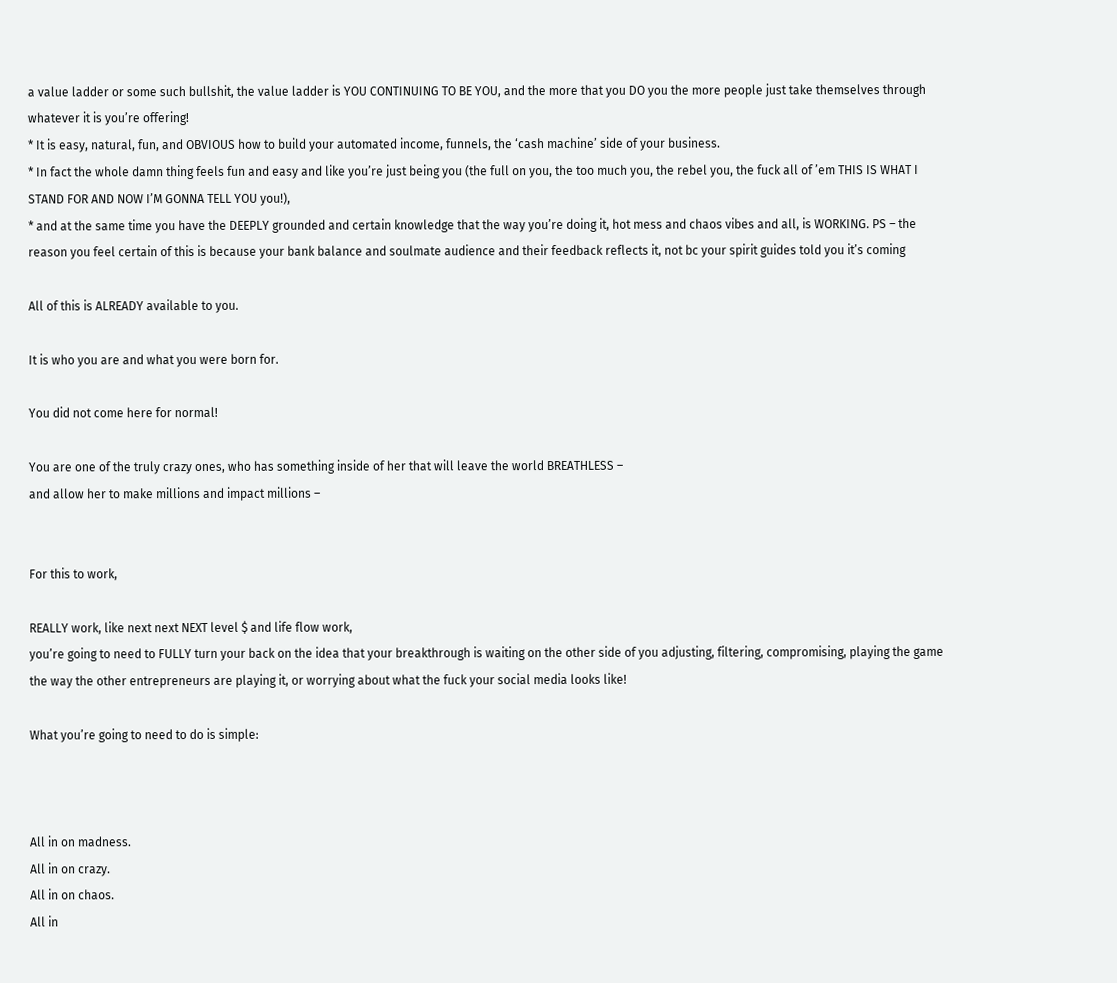a value ladder or some such bullshit, the value ladder is YOU CONTINUING TO BE YOU, and the more that you DO you the more people just take themselves through whatever it is you’re offering!
* It is easy, natural, fun, and OBVIOUS how to build your automated income, funnels, the ‘cash machine’ side of your business.
* In fact the whole damn thing feels fun and easy and like you’re just being you (the full on you, the too much you, the rebel you, the fuck all of ’em THIS IS WHAT I STAND FOR AND NOW I’M GONNA TELL YOU you!),
* and at the same time you have the DEEPLY grounded and certain knowledge that the way you’re doing it, hot mess and chaos vibes and all, is WORKING. PS – the reason you feel certain of this is because your bank balance and soulmate audience and their feedback reflects it, not bc your spirit guides told you it’s coming

All of this is ALREADY available to you.

It is who you are and what you were born for.

You did not come here for normal!

You are one of the truly crazy ones, who has something inside of her that will leave the world BREATHLESS –
and allow her to make millions and impact millions –


For this to work,

REALLY work, like next next NEXT level $ and life flow work,
you’re going to need to FULLY turn your back on the idea that your breakthrough is waiting on the other side of you adjusting, filtering, compromising, playing the game the way the other entrepreneurs are playing it, or worrying about what the fuck your social media looks like!

What you’re going to need to do is simple:



All in on madness.
All in on crazy.
All in on chaos.
All in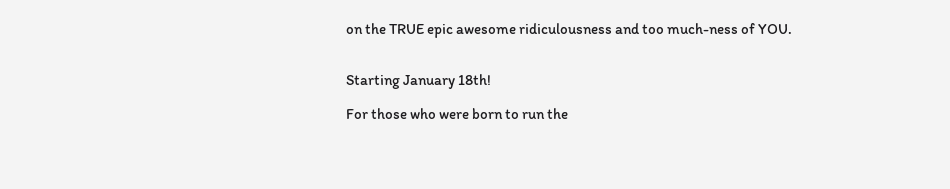on the TRUE epic awesome ridiculousness and too much-ness of YOU.


Starting January 18th!

For those who were born to run the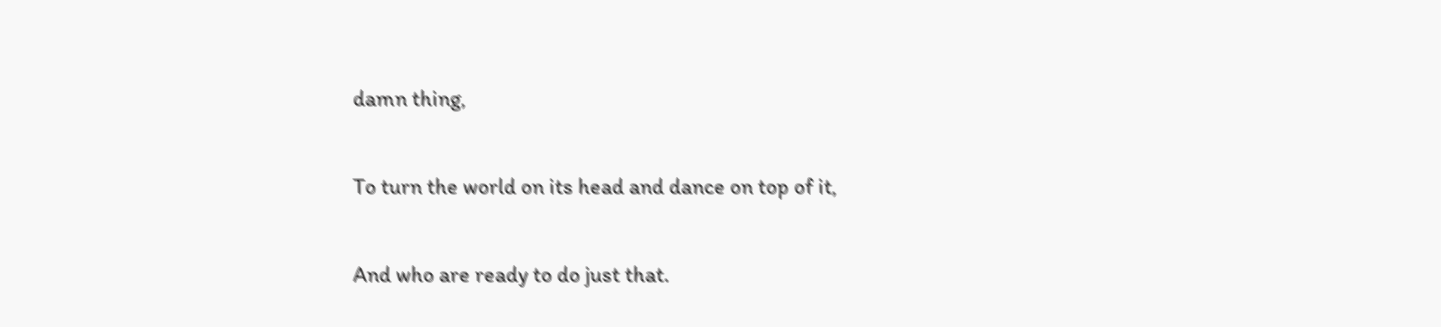damn thing,

To turn the world on its head and dance on top of it,

And who are ready to do just that.